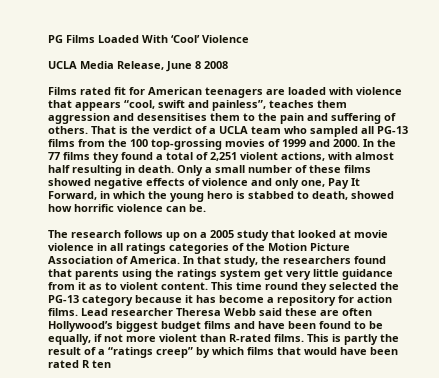PG Films Loaded With ‘Cool’ Violence

UCLA Media Release, June 8 2008

Films rated fit for American teenagers are loaded with violence that appears “cool, swift and painless”, teaches them aggression and desensitises them to the pain and suffering of others. That is the verdict of a UCLA team who sampled all PG-13 films from the 100 top-grossing movies of 1999 and 2000. In the 77 films they found a total of 2,251 violent actions, with almost half resulting in death. Only a small number of these films showed negative effects of violence and only one, Pay It Forward, in which the young hero is stabbed to death, showed how horrific violence can be.

The research follows up on a 2005 study that looked at movie violence in all ratings categories of the Motion Picture Association of America. In that study, the researchers found that parents using the ratings system get very little guidance from it as to violent content. This time round they selected the PG-13 category because it has become a repository for action films. Lead researcher Theresa Webb said these are often Hollywood’s biggest budget films and have been found to be equally, if not more violent than R-rated films. This is partly the result of a “ratings creep” by which films that would have been rated R ten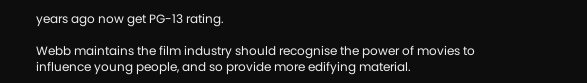years ago now get PG-13 rating.

Webb maintains the film industry should recognise the power of movies to influence young people, and so provide more edifying material.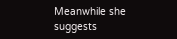Meanwhile she suggests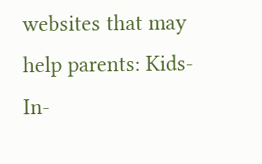websites that may help parents: Kids-In-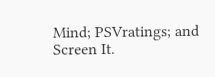Mind; PSVratings; and Screen It.